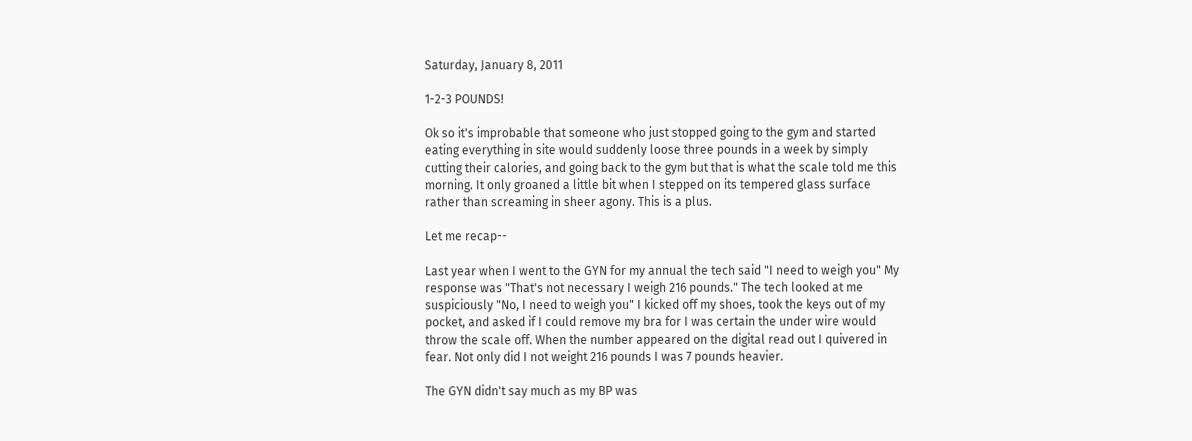Saturday, January 8, 2011

1-2-3 POUNDS!

Ok so it's improbable that someone who just stopped going to the gym and started eating everything in site would suddenly loose three pounds in a week by simply cutting their calories, and going back to the gym but that is what the scale told me this morning. It only groaned a little bit when I stepped on its tempered glass surface rather than screaming in sheer agony. This is a plus.

Let me recap--

Last year when I went to the GYN for my annual the tech said "I need to weigh you" My response was "That's not necessary I weigh 216 pounds." The tech looked at me suspiciously "No, I need to weigh you" I kicked off my shoes, took the keys out of my pocket, and asked if I could remove my bra for I was certain the under wire would throw the scale off. When the number appeared on the digital read out I quivered in fear. Not only did I not weight 216 pounds I was 7 pounds heavier.

The GYN didn't say much as my BP was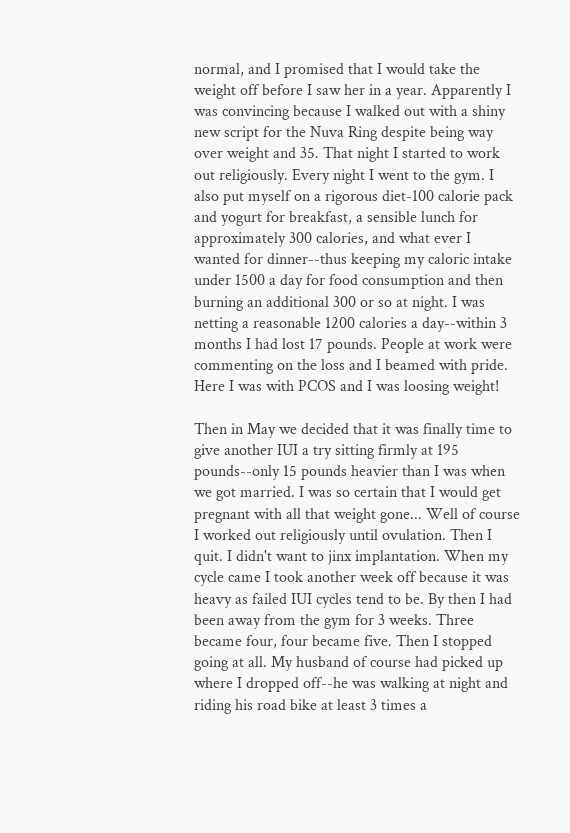normal, and I promised that I would take the weight off before I saw her in a year. Apparently I was convincing because I walked out with a shiny new script for the Nuva Ring despite being way over weight and 35. That night I started to work out religiously. Every night I went to the gym. I also put myself on a rigorous diet-100 calorie pack and yogurt for breakfast, a sensible lunch for approximately 300 calories, and what ever I wanted for dinner--thus keeping my caloric intake under 1500 a day for food consumption and then burning an additional 300 or so at night. I was netting a reasonable 1200 calories a day--within 3 months I had lost 17 pounds. People at work were commenting on the loss and I beamed with pride. Here I was with PCOS and I was loosing weight!

Then in May we decided that it was finally time to give another IUI a try sitting firmly at 195 pounds--only 15 pounds heavier than I was when we got married. I was so certain that I would get pregnant with all that weight gone... Well of course I worked out religiously until ovulation. Then I quit. I didn't want to jinx implantation. When my cycle came I took another week off because it was heavy as failed IUI cycles tend to be. By then I had been away from the gym for 3 weeks. Three became four, four became five. Then I stopped going at all. My husband of course had picked up where I dropped off--he was walking at night and riding his road bike at least 3 times a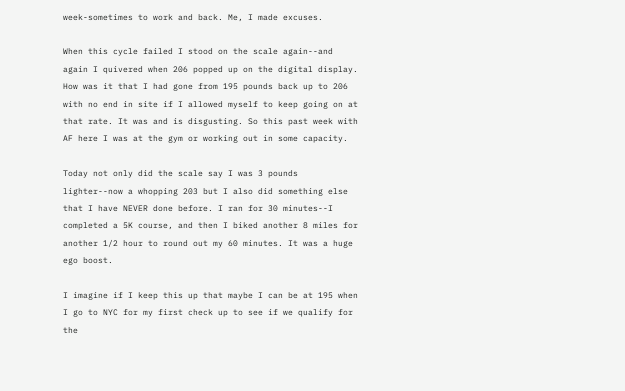week-sometimes to work and back. Me, I made excuses.

When this cycle failed I stood on the scale again--and again I quivered when 206 popped up on the digital display. How was it that I had gone from 195 pounds back up to 206 with no end in site if I allowed myself to keep going on at that rate. It was and is disgusting. So this past week with AF here I was at the gym or working out in some capacity.

Today not only did the scale say I was 3 pounds lighter--now a whopping 203 but I also did something else that I have NEVER done before. I ran for 30 minutes--I completed a 5K course, and then I biked another 8 miles for another 1/2 hour to round out my 60 minutes. It was a huge ego boost.

I imagine if I keep this up that maybe I can be at 195 when I go to NYC for my first check up to see if we qualify for the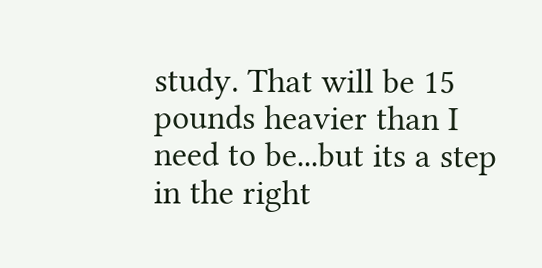study. That will be 15 pounds heavier than I need to be...but its a step in the right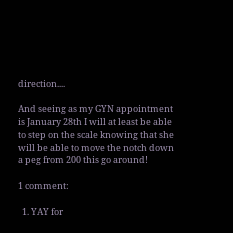direction....

And seeing as my GYN appointment is January 28th I will at least be able to step on the scale knowing that she will be able to move the notch down a peg from 200 this go around!

1 comment:

  1. YAY for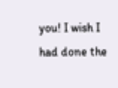you! I wish I had done the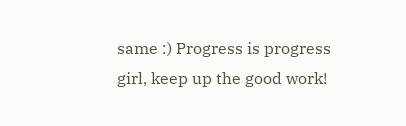same :) Progress is progress girl, keep up the good work!